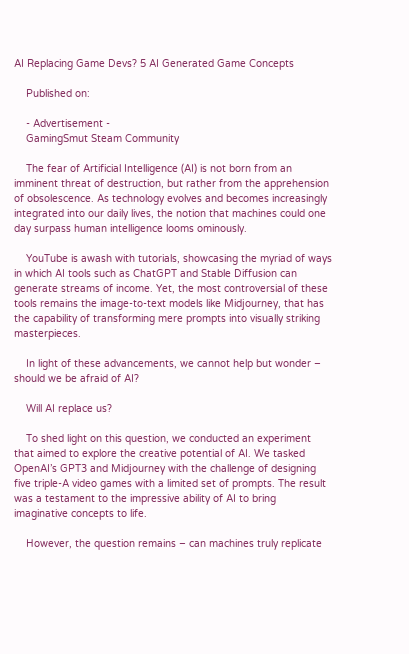AI Replacing Game Devs? 5 AI Generated Game Concepts

    Published on:

    - Advertisement -
    GamingSmut Steam Community

    The fear of Artificial Intelligence (AI) is not born from an imminent threat of destruction, but rather from the apprehension of obsolescence. As technology evolves and becomes increasingly integrated into our daily lives, the notion that machines could one day surpass human intelligence looms ominously.

    YouTube is awash with tutorials, showcasing the myriad of ways in which AI tools such as ChatGPT and Stable Diffusion can generate streams of income. Yet, the most controversial of these tools remains the image-to-text models like Midjourney, that has the capability of transforming mere prompts into visually striking masterpieces.

    In light of these advancements, we cannot help but wonder – should we be afraid of AI?

    Will AI replace us?

    To shed light on this question, we conducted an experiment that aimed to explore the creative potential of AI. We tasked OpenAI’s GPT3 and Midjourney with the challenge of designing five triple-A video games with a limited set of prompts. The result was a testament to the impressive ability of AI to bring imaginative concepts to life.

    However, the question remains – can machines truly replicate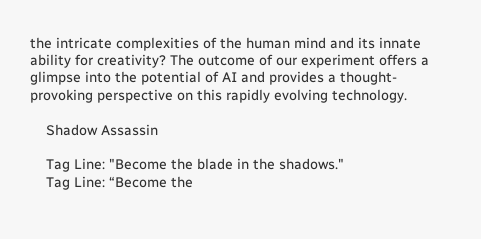the intricate complexities of the human mind and its innate ability for creativity? The outcome of our experiment offers a glimpse into the potential of AI and provides a thought-provoking perspective on this rapidly evolving technology.

    Shadow Assassin

    Tag Line: "Become the blade in the shadows."
    Tag Line: “Become the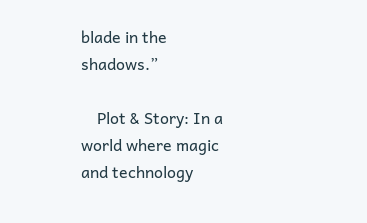blade in the shadows.”

    Plot & Story: In a world where magic and technology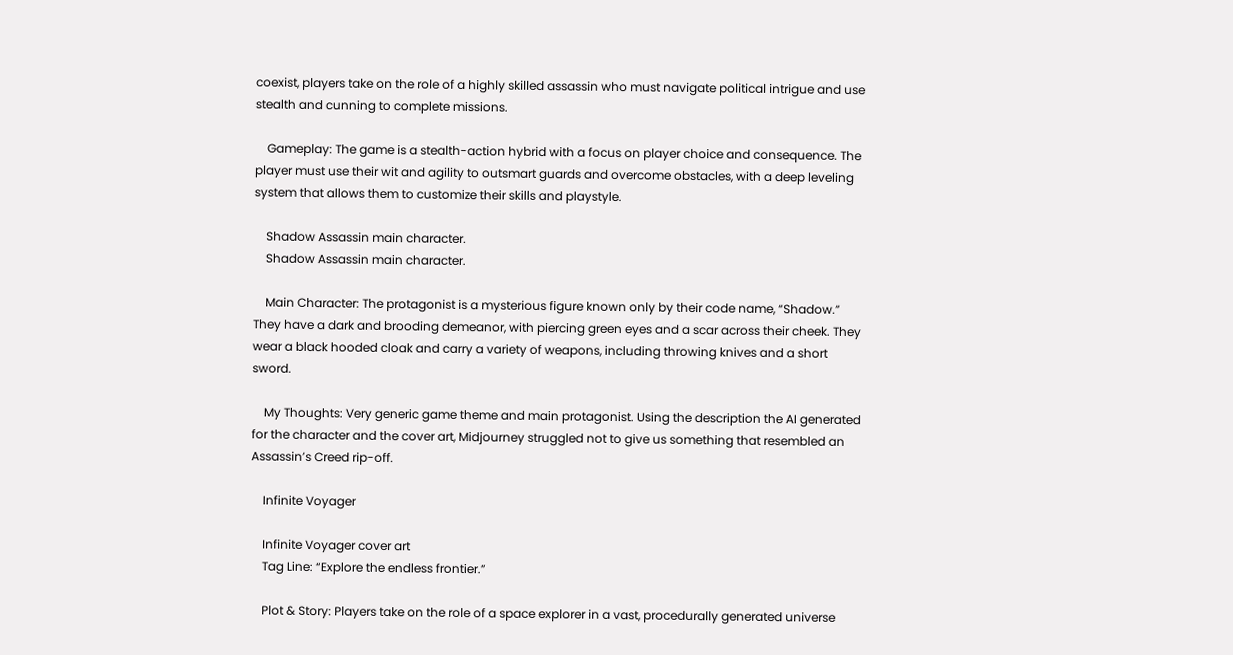coexist, players take on the role of a highly skilled assassin who must navigate political intrigue and use stealth and cunning to complete missions.

    Gameplay: The game is a stealth-action hybrid with a focus on player choice and consequence. The player must use their wit and agility to outsmart guards and overcome obstacles, with a deep leveling system that allows them to customize their skills and playstyle.

    Shadow Assassin main character.
    Shadow Assassin main character.

    Main Character: The protagonist is a mysterious figure known only by their code name, “Shadow.” They have a dark and brooding demeanor, with piercing green eyes and a scar across their cheek. They wear a black hooded cloak and carry a variety of weapons, including throwing knives and a short sword.

    My Thoughts: Very generic game theme and main protagonist. Using the description the AI generated for the character and the cover art, Midjourney struggled not to give us something that resembled an Assassin’s Creed rip-off.

    Infinite Voyager

    Infinite Voyager cover art
    Tag Line: “Explore the endless frontier.”

    Plot & Story: Players take on the role of a space explorer in a vast, procedurally generated universe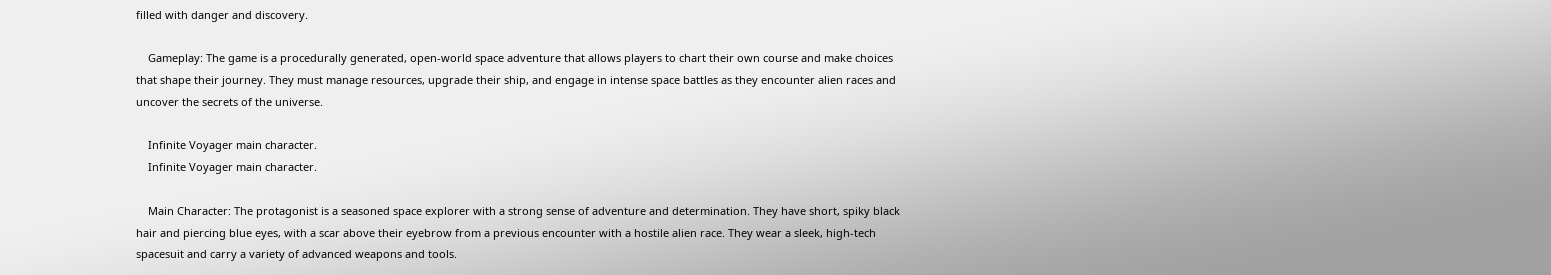filled with danger and discovery.

    Gameplay: The game is a procedurally generated, open-world space adventure that allows players to chart their own course and make choices that shape their journey. They must manage resources, upgrade their ship, and engage in intense space battles as they encounter alien races and uncover the secrets of the universe.

    Infinite Voyager main character.
    Infinite Voyager main character.

    Main Character: The protagonist is a seasoned space explorer with a strong sense of adventure and determination. They have short, spiky black hair and piercing blue eyes, with a scar above their eyebrow from a previous encounter with a hostile alien race. They wear a sleek, high-tech spacesuit and carry a variety of advanced weapons and tools.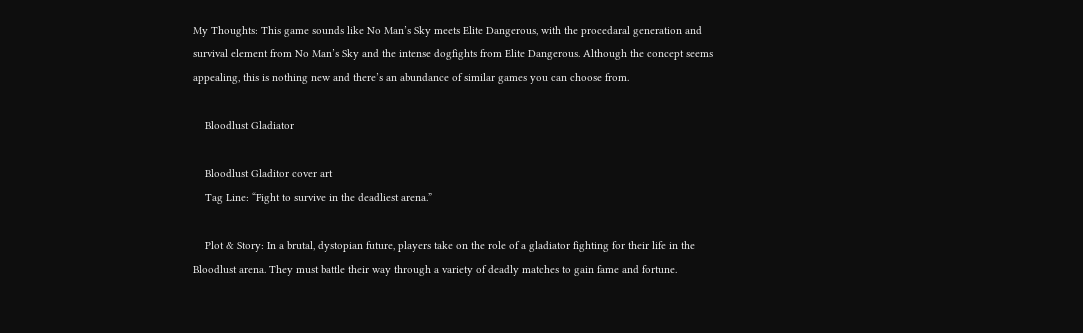My Thoughts: This game sounds like No Man’s Sky meets Elite Dangerous, with the procedaral generation and survival element from No Man’s Sky and the intense dogfights from Elite Dangerous. Although the concept seems appealing, this is nothing new and there’s an abundance of similar games you can choose from.

    Bloodlust Gladiator

    Bloodlust Gladitor cover art
    Tag Line: “Fight to survive in the deadliest arena.”

    Plot & Story: In a brutal, dystopian future, players take on the role of a gladiator fighting for their life in the Bloodlust arena. They must battle their way through a variety of deadly matches to gain fame and fortune.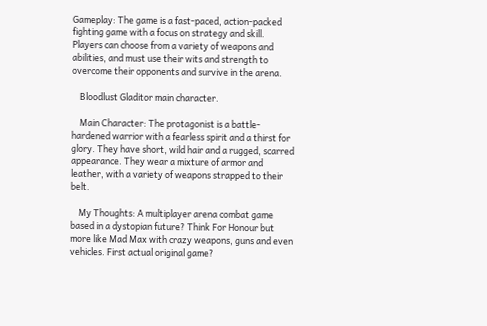Gameplay: The game is a fast-paced, action-packed fighting game with a focus on strategy and skill. Players can choose from a variety of weapons and abilities, and must use their wits and strength to overcome their opponents and survive in the arena.

    Bloodlust Gladitor main character.

    Main Character: The protagonist is a battle-hardened warrior with a fearless spirit and a thirst for glory. They have short, wild hair and a rugged, scarred appearance. They wear a mixture of armor and leather, with a variety of weapons strapped to their belt.

    My Thoughts: A multiplayer arena combat game based in a dystopian future? Think For Honour but more like Mad Max with crazy weapons, guns and even vehicles. First actual original game?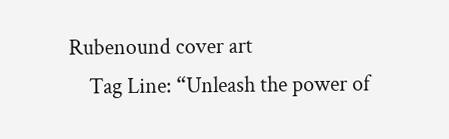Rubenound cover art
    Tag Line: “Unleash the power of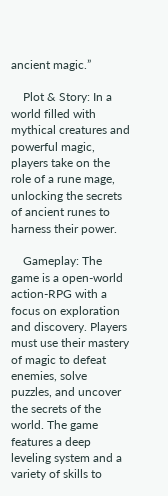ancient magic.”

    Plot & Story: In a world filled with mythical creatures and powerful magic, players take on the role of a rune mage, unlocking the secrets of ancient runes to harness their power.

    Gameplay: The game is a open-world action-RPG with a focus on exploration and discovery. Players must use their mastery of magic to defeat enemies, solve puzzles, and uncover the secrets of the world. The game features a deep leveling system and a variety of skills to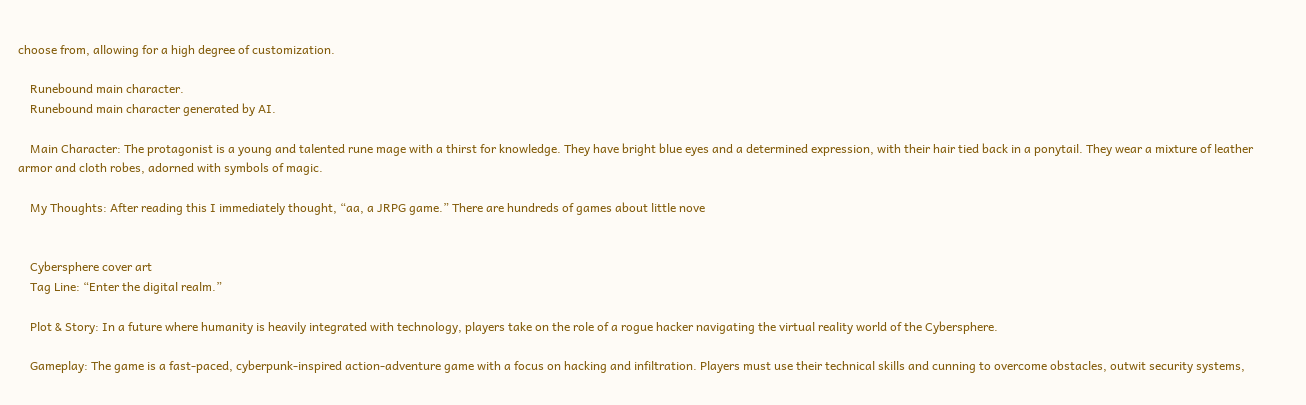choose from, allowing for a high degree of customization.

    Runebound main character.
    Runebound main character generated by AI.

    Main Character: The protagonist is a young and talented rune mage with a thirst for knowledge. They have bright blue eyes and a determined expression, with their hair tied back in a ponytail. They wear a mixture of leather armor and cloth robes, adorned with symbols of magic.

    My Thoughts: After reading this I immediately thought, “aa, a JRPG game.” There are hundreds of games about little nove


    Cybersphere cover art
    Tag Line: “Enter the digital realm.”

    Plot & Story: In a future where humanity is heavily integrated with technology, players take on the role of a rogue hacker navigating the virtual reality world of the Cybersphere.

    Gameplay: The game is a fast-paced, cyberpunk-inspired action-adventure game with a focus on hacking and infiltration. Players must use their technical skills and cunning to overcome obstacles, outwit security systems,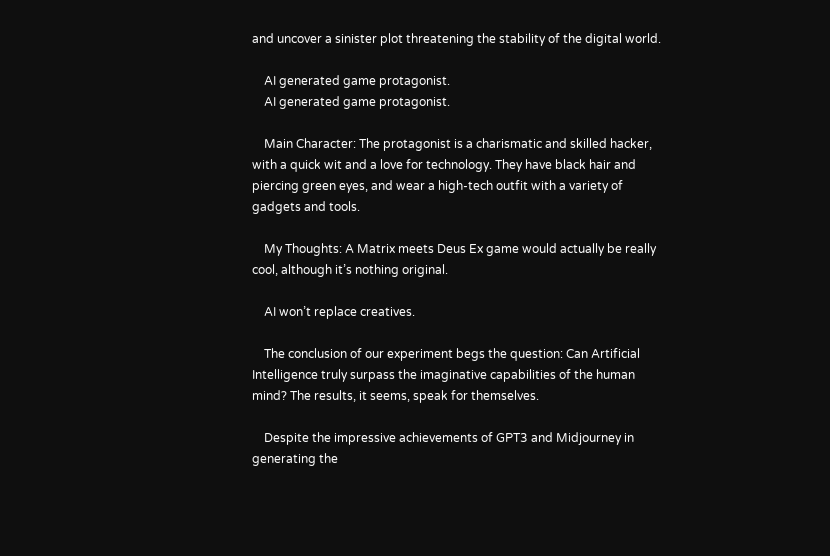and uncover a sinister plot threatening the stability of the digital world.

    AI generated game protagonist.
    AI generated game protagonist.

    Main Character: The protagonist is a charismatic and skilled hacker, with a quick wit and a love for technology. They have black hair and piercing green eyes, and wear a high-tech outfit with a variety of gadgets and tools.

    My Thoughts: A Matrix meets Deus Ex game would actually be really cool, although it’s nothing original.

    AI won’t replace creatives.

    The conclusion of our experiment begs the question: Can Artificial Intelligence truly surpass the imaginative capabilities of the human mind? The results, it seems, speak for themselves.

    Despite the impressive achievements of GPT3 and Midjourney in generating the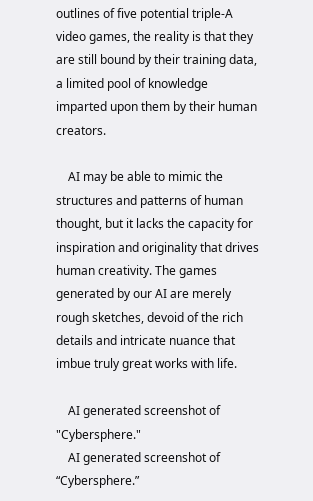outlines of five potential triple-A video games, the reality is that they are still bound by their training data, a limited pool of knowledge imparted upon them by their human creators.

    AI may be able to mimic the structures and patterns of human thought, but it lacks the capacity for inspiration and originality that drives human creativity. The games generated by our AI are merely rough sketches, devoid of the rich details and intricate nuance that imbue truly great works with life.

    AI generated screenshot of "Cybersphere."
    AI generated screenshot of “Cybersphere.”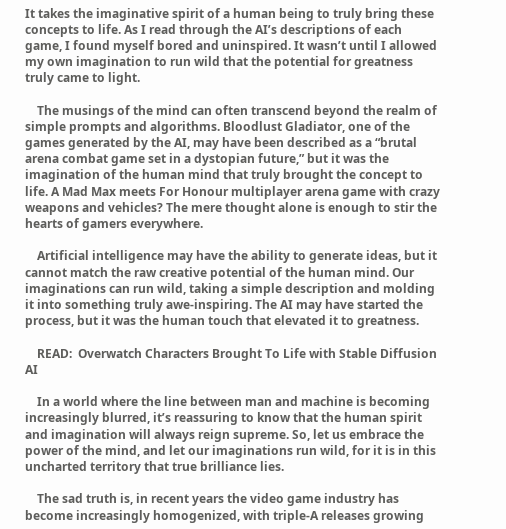It takes the imaginative spirit of a human being to truly bring these concepts to life. As I read through the AI’s descriptions of each game, I found myself bored and uninspired. It wasn’t until I allowed my own imagination to run wild that the potential for greatness truly came to light.

    The musings of the mind can often transcend beyond the realm of simple prompts and algorithms. Bloodlust Gladiator, one of the games generated by the AI, may have been described as a “brutal arena combat game set in a dystopian future,” but it was the imagination of the human mind that truly brought the concept to life. A Mad Max meets For Honour multiplayer arena game with crazy weapons and vehicles? The mere thought alone is enough to stir the hearts of gamers everywhere.

    Artificial intelligence may have the ability to generate ideas, but it cannot match the raw creative potential of the human mind. Our imaginations can run wild, taking a simple description and molding it into something truly awe-inspiring. The AI may have started the process, but it was the human touch that elevated it to greatness.

    READ:  Overwatch Characters Brought To Life with Stable Diffusion AI

    In a world where the line between man and machine is becoming increasingly blurred, it’s reassuring to know that the human spirit and imagination will always reign supreme. So, let us embrace the power of the mind, and let our imaginations run wild, for it is in this uncharted territory that true brilliance lies.

    The sad truth is, in recent years the video game industry has become increasingly homogenized, with triple-A releases growing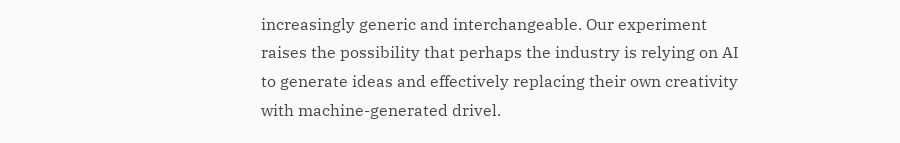increasingly generic and interchangeable. Our experiment raises the possibility that perhaps the industry is relying on AI to generate ideas and effectively replacing their own creativity with machine-generated drivel.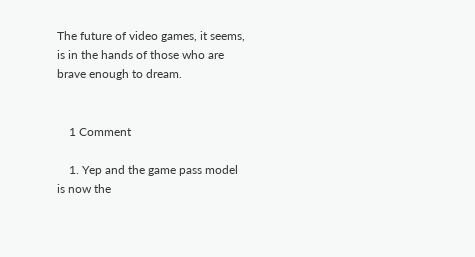The future of video games, it seems, is in the hands of those who are brave enough to dream.


    1 Comment

    1. Yep and the game pass model is now the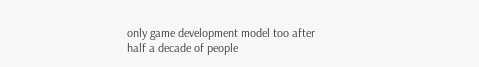only game development model too after half a decade of people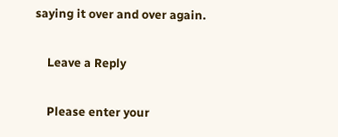saying it over and over again.

    Leave a Reply

    Please enter your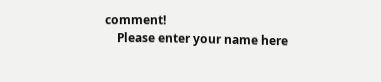comment!
    Please enter your name here